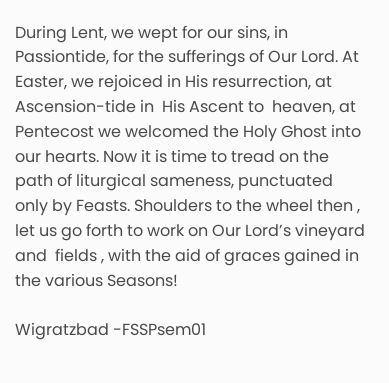During Lent, we wept for our sins, in Passiontide, for the sufferings of Our Lord. At Easter, we rejoiced in His resurrection, at Ascension-tide in  His Ascent to  heaven, at Pentecost we welcomed the Holy Ghost into our hearts. Now it is time to tread on the path of liturgical sameness, punctuated only by Feasts. Shoulders to the wheel then , let us go forth to work on Our Lord’s vineyard and  fields , with the aid of graces gained in the various Seasons!

Wigratzbad -FSSPsem01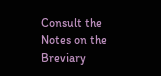Consult the Notes on the Breviary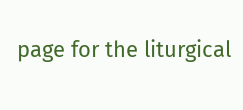page for the liturgical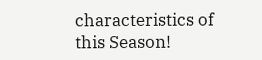characteristics of this Season!